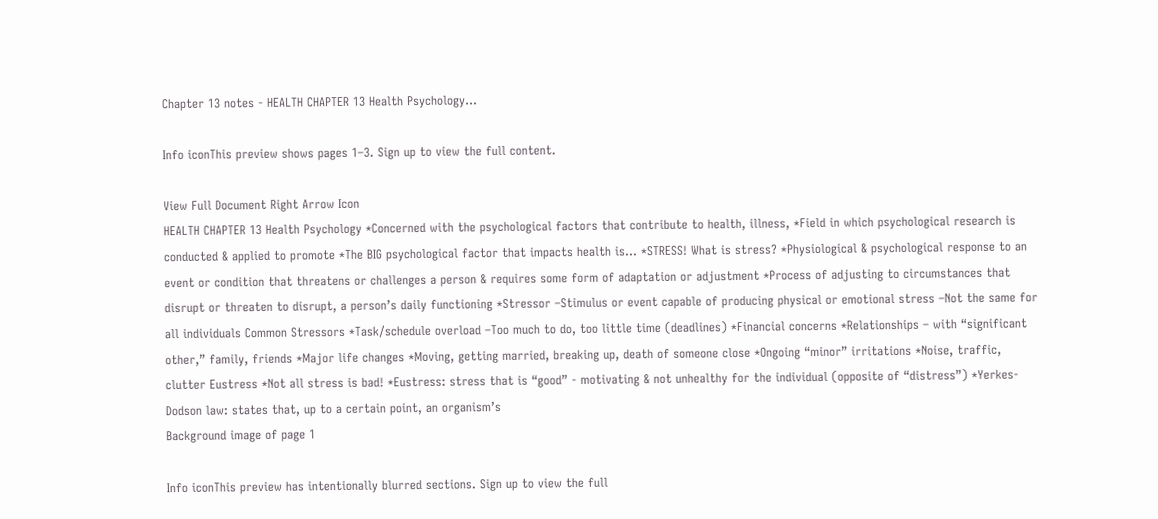Chapter 13 notes - HEALTH CHAPTER 13 Health Psychology...

Info iconThis preview shows pages 1–3. Sign up to view the full content.

View Full Document Right Arrow Icon
HEALTH CHAPTER 13 Health Psychology *Concerned with the psychological factors that contribute to health, illness, *Field in which psychological research is conducted & applied to promote *The BIG psychological factor that impacts health is… *STRESS! What is stress? *Physiological & psychological response to an event or condition that threatens or challenges a person & requires some form of adaptation or adjustment *Process of adjusting to circumstances that disrupt or threaten to disrupt, a person’s daily functioning *Stressor –Stimulus or event capable of producing physical or emotional stress –Not the same for all individuals Common Stressors *Task/schedule overload –Too much to do, too little time (deadlines) *Financial concerns *Relationships – with “significant other,” family, friends *Major life changes *Moving, getting married, breaking up, death of someone close *Ongoing “minor” irritations *Noise, traffic, clutter Eustress *Not all stress is bad! *Eustress: stress that is “good” - motivating & not unhealthy for the individual (opposite of “distress”) *Yerkes-Dodson law: states that, up to a certain point, an organism’s
Background image of page 1

Info iconThis preview has intentionally blurred sections. Sign up to view the full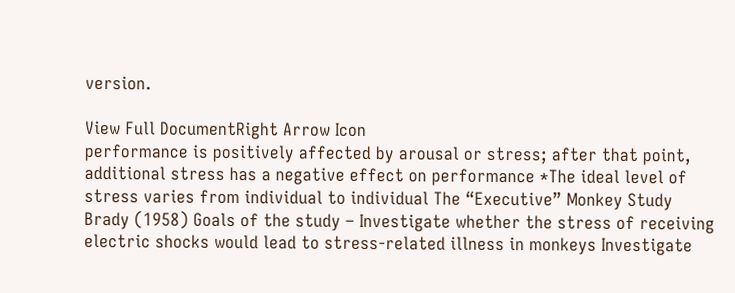version.

View Full DocumentRight Arrow Icon
performance is positively affected by arousal or stress; after that point, additional stress has a negative effect on performance *The ideal level of stress varies from individual to individual The “Executive” Monkey Study Brady (1958) Goals of the study – Investigate whether the stress of receiving electric shocks would lead to stress-related illness in monkeys Investigate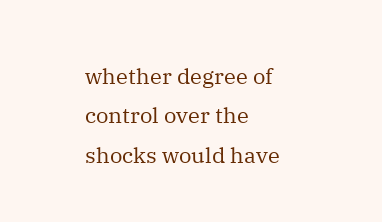whether degree of control over the shocks would have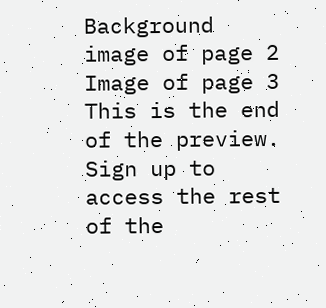Background image of page 2
Image of page 3
This is the end of the preview. Sign up to access the rest of the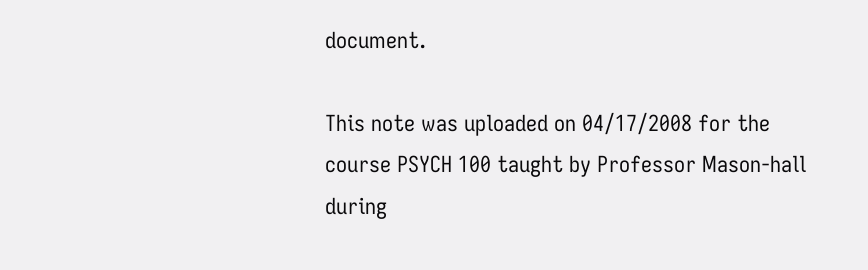document.

This note was uploaded on 04/17/2008 for the course PSYCH 100 taught by Professor Mason-hall during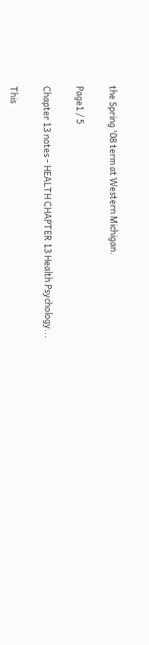the Spring '08 term at Western Michigan.

Page1 / 5

Chapter 13 notes - HEALTH CHAPTER 13 Health Psychology...

This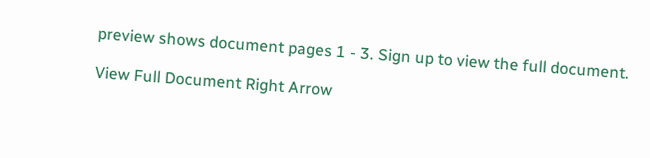preview shows document pages 1 - 3. Sign up to view the full document.

View Full Document Right Arrow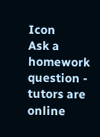Icon
Ask a homework question - tutors are online